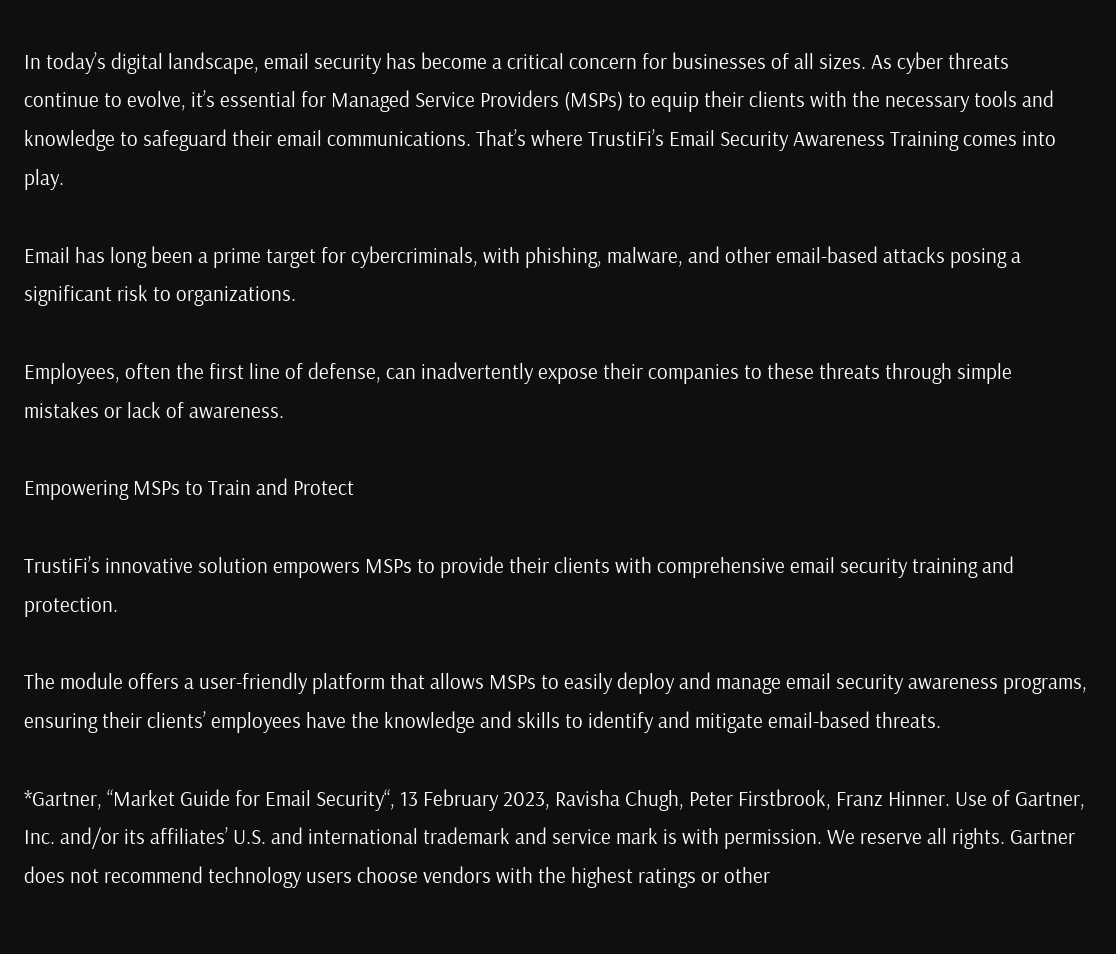In today’s digital landscape, email security has become a critical concern for businesses of all sizes. As cyber threats continue to evolve, it’s essential for Managed Service Providers (MSPs) to equip their clients with the necessary tools and knowledge to safeguard their email communications. That’s where TrustiFi’s Email Security Awareness Training comes into play.

Email has long been a prime target for cybercriminals, with phishing, malware, and other email-based attacks posing a significant risk to organizations.

Employees, often the first line of defense, can inadvertently expose their companies to these threats through simple mistakes or lack of awareness.

Empowering MSPs to Train and Protect

TrustiFi’s innovative solution empowers MSPs to provide their clients with comprehensive email security training and protection.

The module offers a user-friendly platform that allows MSPs to easily deploy and manage email security awareness programs, ensuring their clients’ employees have the knowledge and skills to identify and mitigate email-based threats.

*Gartner, “Market Guide for Email Security“, 13 February 2023, Ravisha Chugh, Peter Firstbrook, Franz Hinner. Use of Gartner, Inc. and/or its affiliates’ U.S. and international trademark and service mark is with permission. We reserve all rights. Gartner does not recommend technology users choose vendors with the highest ratings or other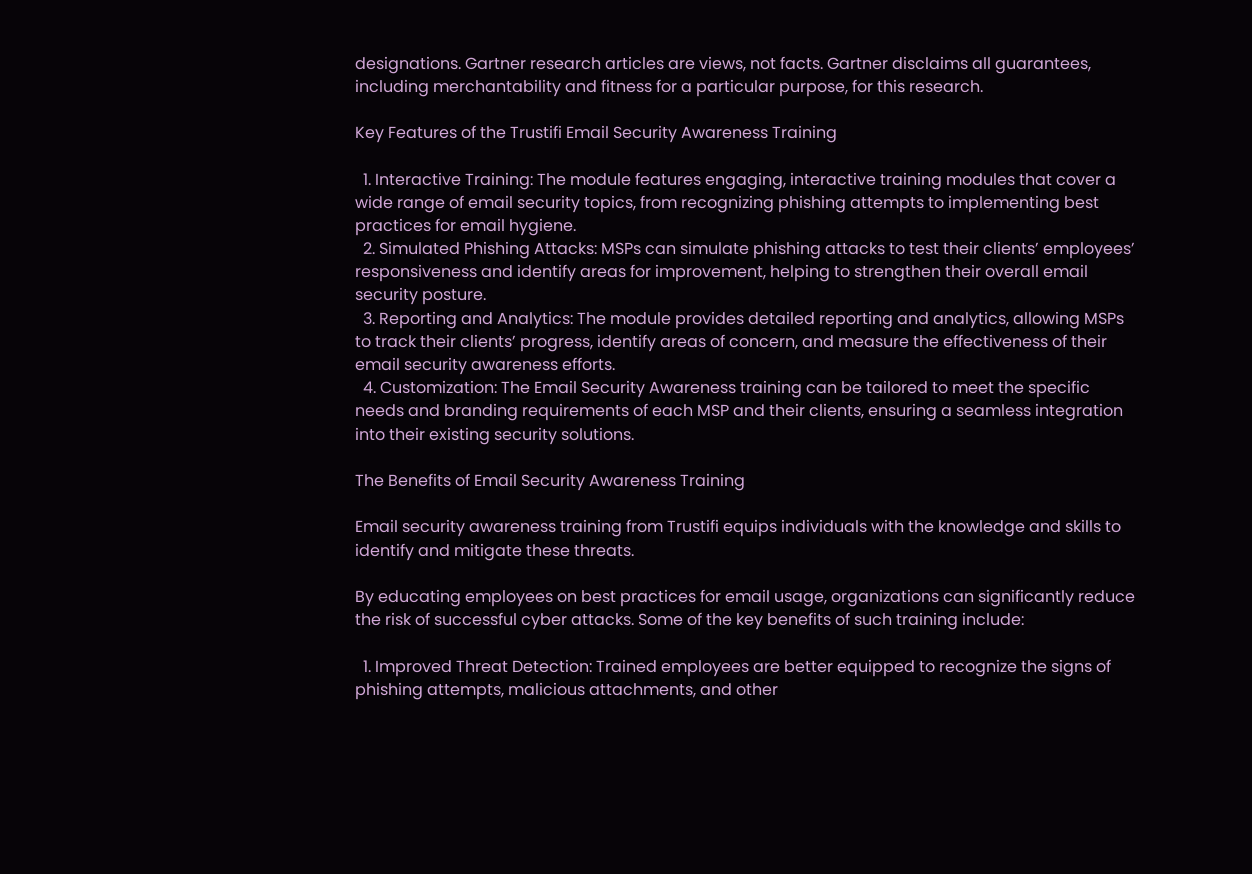designations. Gartner research articles are views, not facts. Gartner disclaims all guarantees, including merchantability and fitness for a particular purpose, for this research.

Key Features of the Trustifi Email Security Awareness Training

  1. Interactive Training: The module features engaging, interactive training modules that cover a wide range of email security topics, from recognizing phishing attempts to implementing best practices for email hygiene.
  2. Simulated Phishing Attacks: MSPs can simulate phishing attacks to test their clients’ employees’ responsiveness and identify areas for improvement, helping to strengthen their overall email security posture.
  3. Reporting and Analytics: The module provides detailed reporting and analytics, allowing MSPs to track their clients’ progress, identify areas of concern, and measure the effectiveness of their email security awareness efforts.
  4. Customization: The Email Security Awareness training can be tailored to meet the specific needs and branding requirements of each MSP and their clients, ensuring a seamless integration into their existing security solutions.

The Benefits of Email Security Awareness Training

Email security awareness training from Trustifi equips individuals with the knowledge and skills to identify and mitigate these threats.

By educating employees on best practices for email usage, organizations can significantly reduce the risk of successful cyber attacks. Some of the key benefits of such training include:

  1. Improved Threat Detection: Trained employees are better equipped to recognize the signs of phishing attempts, malicious attachments, and other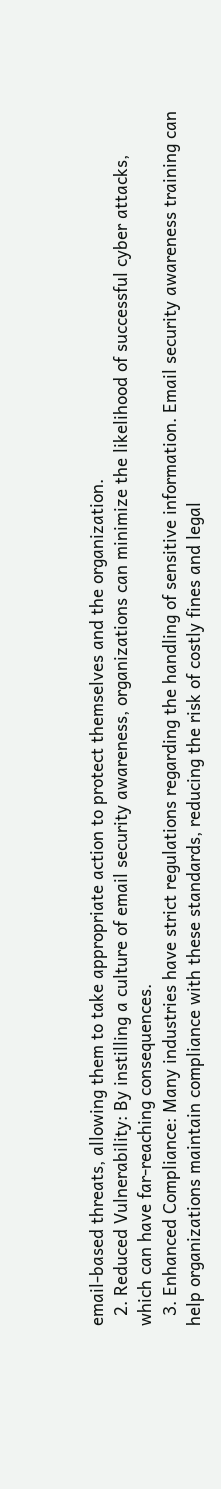email-based threats, allowing them to take appropriate action to protect themselves and the organization.
  2. Reduced Vulnerability: By instilling a culture of email security awareness, organizations can minimize the likelihood of successful cyber attacks, which can have far-reaching consequences.
  3. Enhanced Compliance: Many industries have strict regulations regarding the handling of sensitive information. Email security awareness training can help organizations maintain compliance with these standards, reducing the risk of costly fines and legal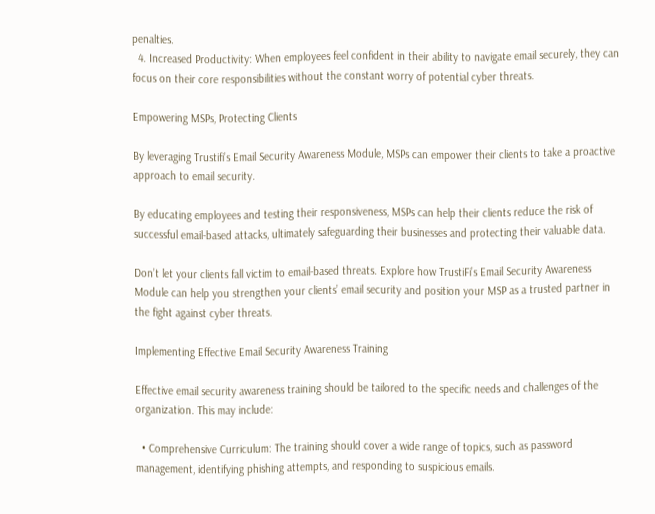penalties.
  4. Increased Productivity: When employees feel confident in their ability to navigate email securely, they can focus on their core responsibilities without the constant worry of potential cyber threats.

Empowering MSPs, Protecting Clients

By leveraging Trustifi’s Email Security Awareness Module, MSPs can empower their clients to take a proactive approach to email security.

By educating employees and testing their responsiveness, MSPs can help their clients reduce the risk of successful email-based attacks, ultimately safeguarding their businesses and protecting their valuable data.

Don’t let your clients fall victim to email-based threats. Explore how TrustiFi’s Email Security Awareness Module can help you strengthen your clients’ email security and position your MSP as a trusted partner in the fight against cyber threats.

Implementing Effective Email Security Awareness Training

Effective email security awareness training should be tailored to the specific needs and challenges of the organization. This may include:

  • Comprehensive Curriculum: The training should cover a wide range of topics, such as password management, identifying phishing attempts, and responding to suspicious emails.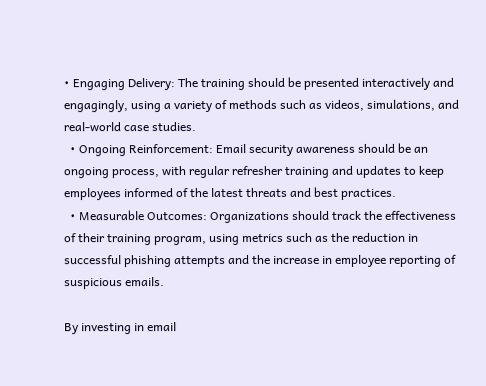• Engaging Delivery: The training should be presented interactively and engagingly, using a variety of methods such as videos, simulations, and real-world case studies.
  • Ongoing Reinforcement: Email security awareness should be an ongoing process, with regular refresher training and updates to keep employees informed of the latest threats and best practices.
  • Measurable Outcomes: Organizations should track the effectiveness of their training program, using metrics such as the reduction in successful phishing attempts and the increase in employee reporting of suspicious emails.

By investing in email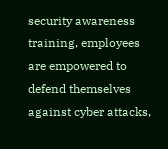security awareness training, employees are empowered to defend themselves against cyber attacks,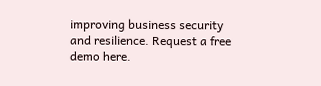improving business security and resilience. Request a free demo here.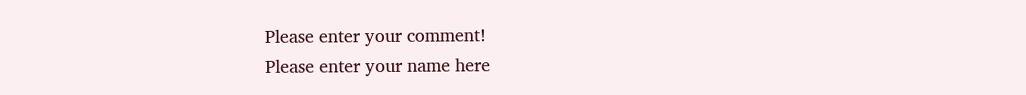Please enter your comment!
Please enter your name here